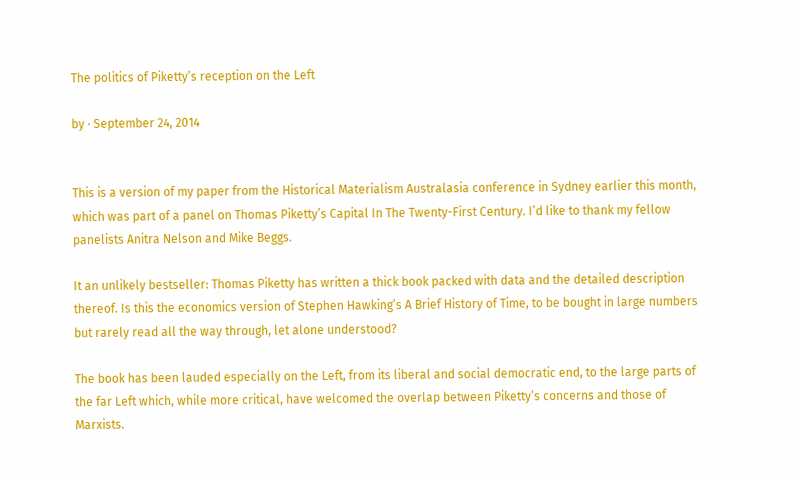The politics of Piketty’s reception on the Left

by · September 24, 2014


This is a version of my paper from the Historical Materialism Australasia conference in Sydney earlier this month, which was part of a panel on Thomas Piketty’s Capital In The Twenty-First Century. I’d like to thank my fellow panelists Anitra Nelson and Mike Beggs.

It an unlikely bestseller: Thomas Piketty has written a thick book packed with data and the detailed description thereof. Is this the economics version of Stephen Hawking’s A Brief History of Time, to be bought in large numbers but rarely read all the way through, let alone understood?

The book has been lauded especially on the Left, from its liberal and social democratic end, to the large parts of the far Left which, while more critical, have welcomed the overlap between Piketty’s concerns and those of Marxists.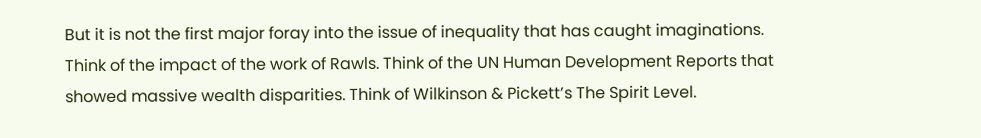But it is not the first major foray into the issue of inequality that has caught imaginations. Think of the impact of the work of Rawls. Think of the UN Human Development Reports that showed massive wealth disparities. Think of Wilkinson & Pickett’s The Spirit Level.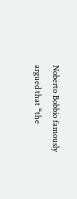Noberto Bobbio famously argued that “the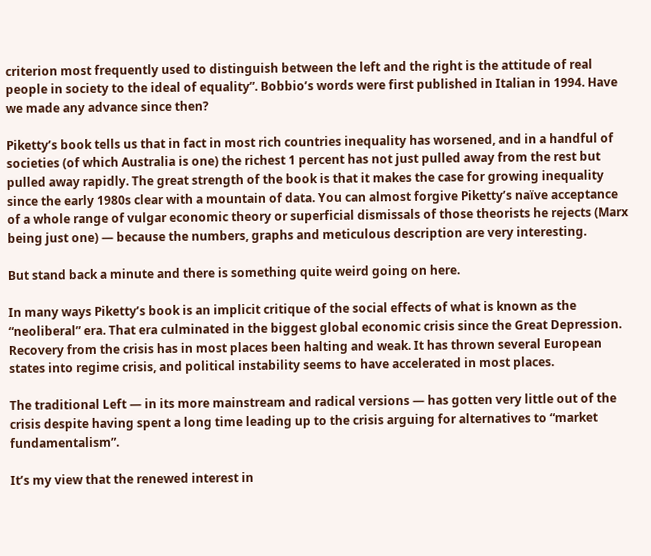criterion most frequently used to distinguish between the left and the right is the attitude of real people in society to the ideal of equality”. Bobbio’s words were first published in Italian in 1994. Have we made any advance since then?

Piketty’s book tells us that in fact in most rich countries inequality has worsened, and in a handful of societies (of which Australia is one) the richest 1 percent has not just pulled away from the rest but pulled away rapidly. The great strength of the book is that it makes the case for growing inequality since the early 1980s clear with a mountain of data. You can almost forgive Piketty’s naïve acceptance of a whole range of vulgar economic theory or superficial dismissals of those theorists he rejects (Marx being just one) — because the numbers, graphs and meticulous description are very interesting.

But stand back a minute and there is something quite weird going on here.

In many ways Piketty’s book is an implicit critique of the social effects of what is known as the “neoliberal” era. That era culminated in the biggest global economic crisis since the Great Depression. Recovery from the crisis has in most places been halting and weak. It has thrown several European states into regime crisis, and political instability seems to have accelerated in most places.

The traditional Left — in its more mainstream and radical versions — has gotten very little out of the crisis despite having spent a long time leading up to the crisis arguing for alternatives to “market fundamentalism”.

It’s my view that the renewed interest in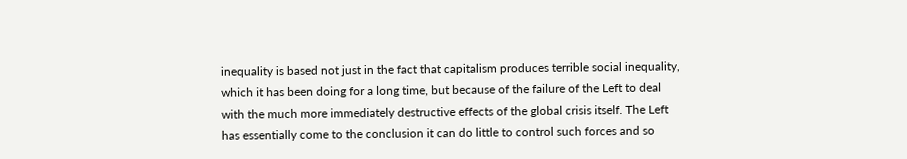inequality is based not just in the fact that capitalism produces terrible social inequality, which it has been doing for a long time, but because of the failure of the Left to deal with the much more immediately destructive effects of the global crisis itself. The Left has essentially come to the conclusion it can do little to control such forces and so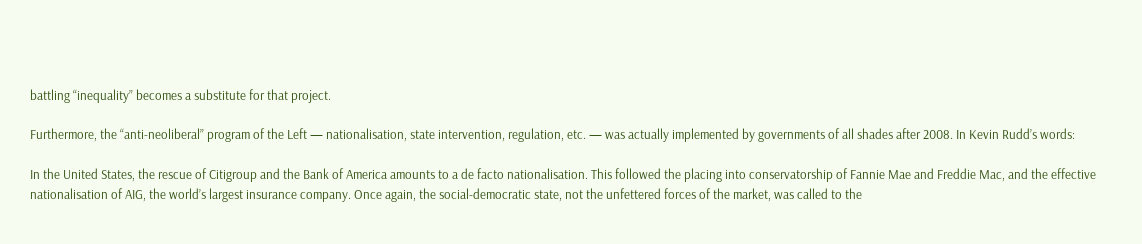battling “inequality” becomes a substitute for that project.

Furthermore, the “anti-neoliberal” program of the Left — nationalisation, state intervention, regulation, etc. — was actually implemented by governments of all shades after 2008. In Kevin Rudd’s words:

In the United States, the rescue of Citigroup and the Bank of America amounts to a de facto nationalisation. This followed the placing into conservatorship of Fannie Mae and Freddie Mac, and the effective nationalisation of AIG, the world’s largest insurance company. Once again, the social-democratic state, not the unfettered forces of the market, was called to the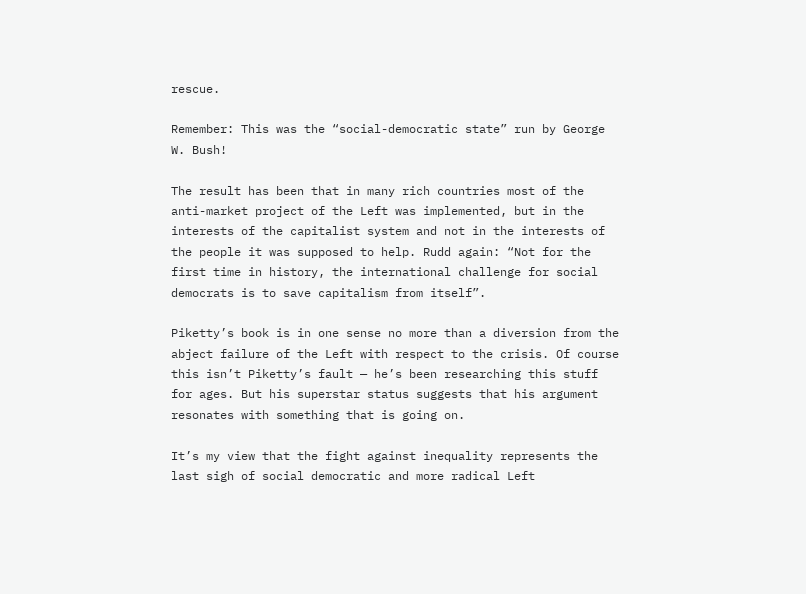rescue.

Remember: This was the “social-democratic state” run by George W. Bush!

The result has been that in many rich countries most of the anti-market project of the Left was implemented, but in the interests of the capitalist system and not in the interests of the people it was supposed to help. Rudd again: “Not for the first time in history, the international challenge for social democrats is to save capitalism from itself”.

Piketty’s book is in one sense no more than a diversion from the abject failure of the Left with respect to the crisis. Of course this isn’t Piketty’s fault — he’s been researching this stuff for ages. But his superstar status suggests that his argument resonates with something that is going on.

It’s my view that the fight against inequality represents the last sigh of social democratic and more radical Left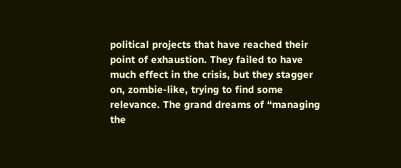political projects that have reached their point of exhaustion. They failed to have much effect in the crisis, but they stagger on, zombie-like, trying to find some relevance. The grand dreams of “managing the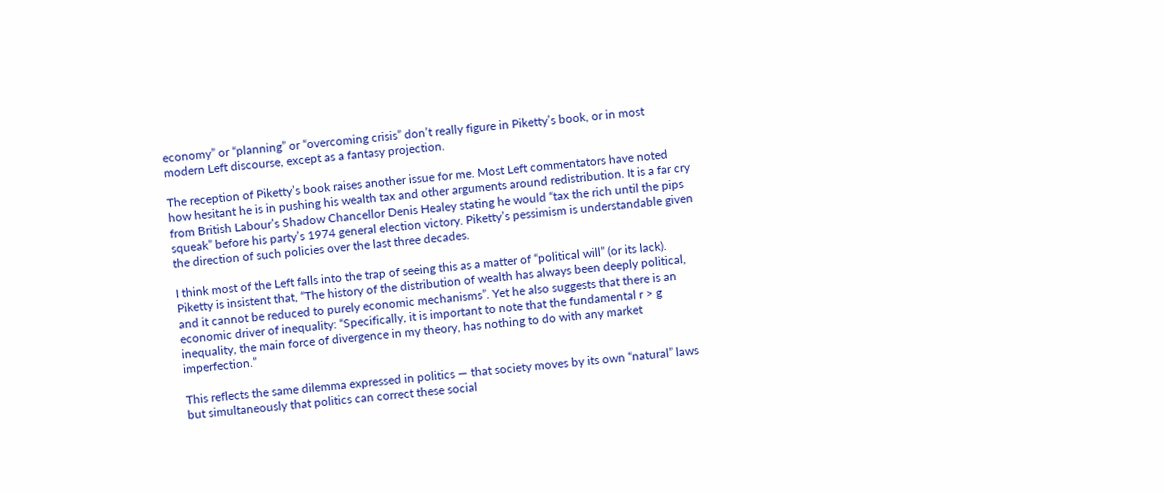economy” or “planning” or “overcoming crisis” don’t really figure in Piketty’s book, or in most modern Left discourse, except as a fantasy projection.

The reception of Piketty’s book raises another issue for me. Most Left commentators have noted how hesitant he is in pushing his wealth tax and other arguments around redistribution. It is a far cry from British Labour’s Shadow Chancellor Denis Healey stating he would “tax the rich until the pips squeak” before his party’s 1974 general election victory. Piketty’s pessimism is understandable given the direction of such policies over the last three decades.

I think most of the Left falls into the trap of seeing this as a matter of “political will” (or its lack). Piketty is insistent that, “The history of the distribution of wealth has always been deeply political, and it cannot be reduced to purely economic mechanisms”. Yet he also suggests that there is an economic driver of inequality: “Specifically, it is important to note that the fundamental r > g inequality, the main force of divergence in my theory, has nothing to do with any market imperfection.”

This reflects the same dilemma expressed in politics — that society moves by its own “natural” laws but simultaneously that politics can correct these social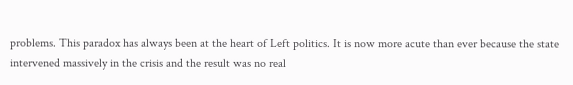problems. This paradox has always been at the heart of Left politics. It is now more acute than ever because the state intervened massively in the crisis and the result was no real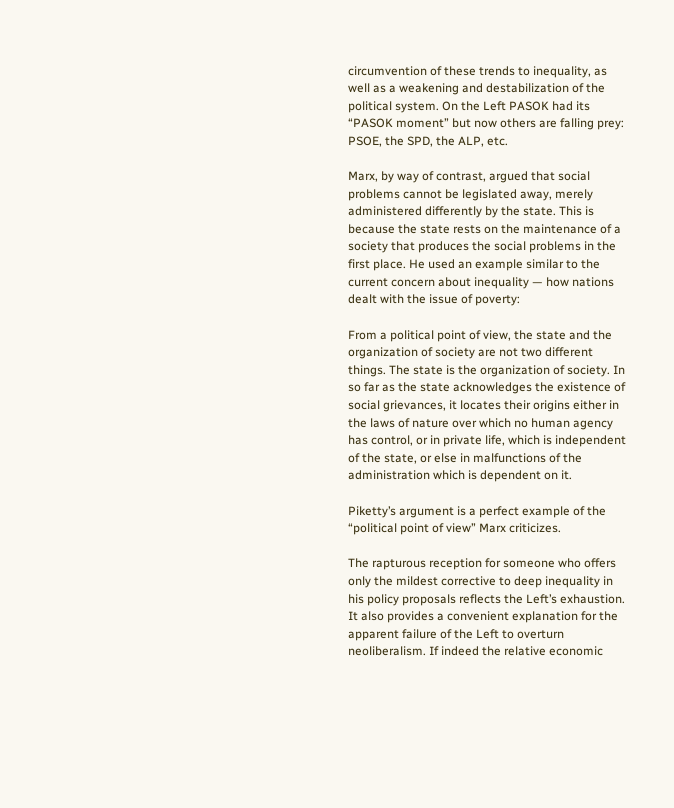circumvention of these trends to inequality, as well as a weakening and destabilization of the political system. On the Left PASOK had its “PASOK moment” but now others are falling prey: PSOE, the SPD, the ALP, etc.

Marx, by way of contrast, argued that social problems cannot be legislated away, merely administered differently by the state. This is because the state rests on the maintenance of a society that produces the social problems in the first place. He used an example similar to the current concern about inequality — how nations dealt with the issue of poverty:

From a political point of view, the state and the organization of society are not two different things. The state is the organization of society. In so far as the state acknowledges the existence of social grievances, it locates their origins either in the laws of nature over which no human agency has control, or in private life, which is independent of the state, or else in malfunctions of the administration which is dependent on it.

Piketty’s argument is a perfect example of the “political point of view” Marx criticizes.

The rapturous reception for someone who offers only the mildest corrective to deep inequality in his policy proposals reflects the Left’s exhaustion. It also provides a convenient explanation for the apparent failure of the Left to overturn neoliberalism. If indeed the relative economic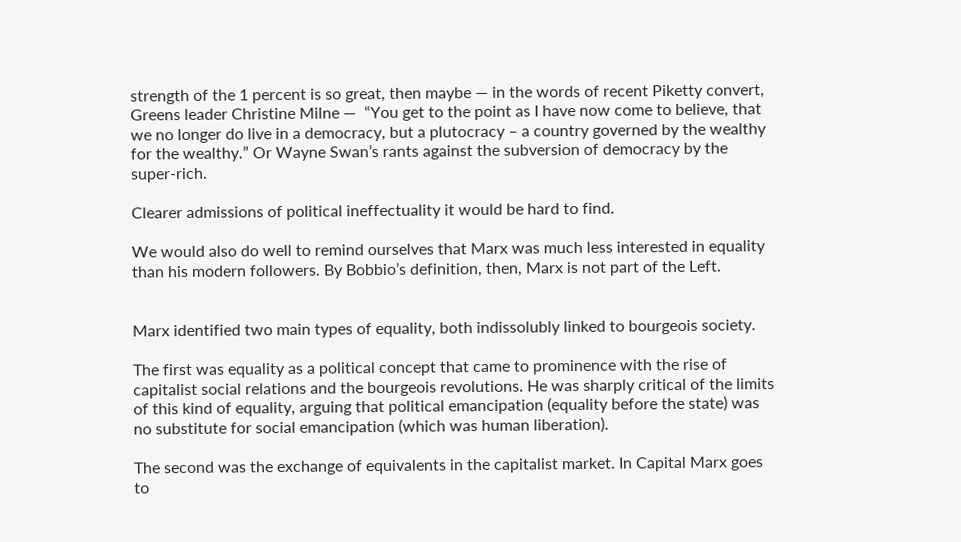strength of the 1 percent is so great, then maybe — in the words of recent Piketty convert, Greens leader Christine Milne —  “You get to the point as I have now come to believe, that we no longer do live in a democracy, but a plutocracy – a country governed by the wealthy for the wealthy.” Or Wayne Swan’s rants against the subversion of democracy by the super-rich.

Clearer admissions of political ineffectuality it would be hard to find.

We would also do well to remind ourselves that Marx was much less interested in equality than his modern followers. By Bobbio’s definition, then, Marx is not part of the Left.


Marx identified two main types of equality, both indissolubly linked to bourgeois society.

The first was equality as a political concept that came to prominence with the rise of capitalist social relations and the bourgeois revolutions. He was sharply critical of the limits of this kind of equality, arguing that political emancipation (equality before the state) was no substitute for social emancipation (which was human liberation).

The second was the exchange of equivalents in the capitalist market. In Capital Marx goes to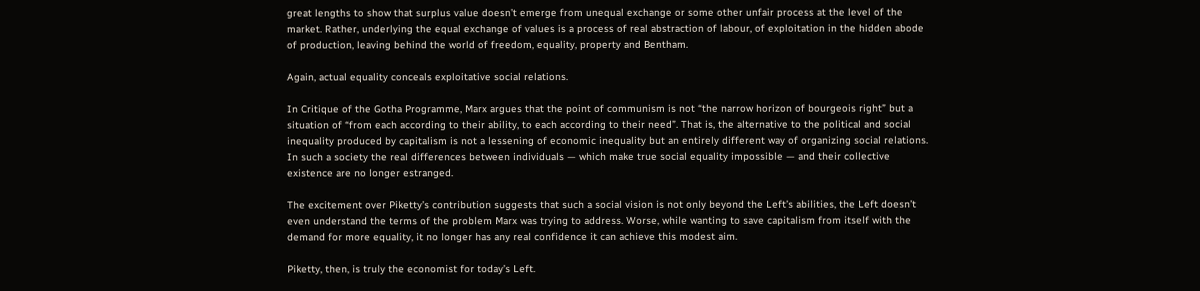great lengths to show that surplus value doesn’t emerge from unequal exchange or some other unfair process at the level of the market. Rather, underlying the equal exchange of values is a process of real abstraction of labour, of exploitation in the hidden abode of production, leaving behind the world of freedom, equality, property and Bentham.

Again, actual equality conceals exploitative social relations.

In Critique of the Gotha Programme, Marx argues that the point of communism is not “the narrow horizon of bourgeois right” but a situation of “from each according to their ability, to each according to their need”. That is, the alternative to the political and social inequality produced by capitalism is not a lessening of economic inequality but an entirely different way of organizing social relations. In such a society the real differences between individuals — which make true social equality impossible — and their collective existence are no longer estranged.

The excitement over Piketty’s contribution suggests that such a social vision is not only beyond the Left’s abilities, the Left doesn’t even understand the terms of the problem Marx was trying to address. Worse, while wanting to save capitalism from itself with the demand for more equality, it no longer has any real confidence it can achieve this modest aim.

Piketty, then, is truly the economist for today’s Left.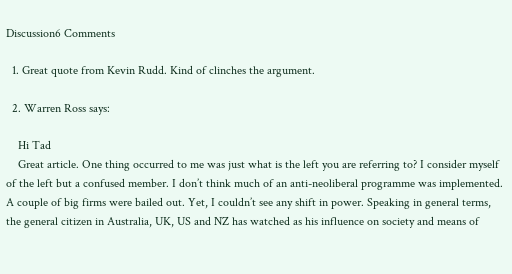Discussion6 Comments

  1. Great quote from Kevin Rudd. Kind of clinches the argument.

  2. Warren Ross says:

    Hi Tad
    Great article. One thing occurred to me was just what is the left you are referring to? I consider myself of the left but a confused member. I don’t think much of an anti-neoliberal programme was implemented. A couple of big firms were bailed out. Yet, I couldn’t see any shift in power. Speaking in general terms, the general citizen in Australia, UK, US and NZ has watched as his influence on society and means of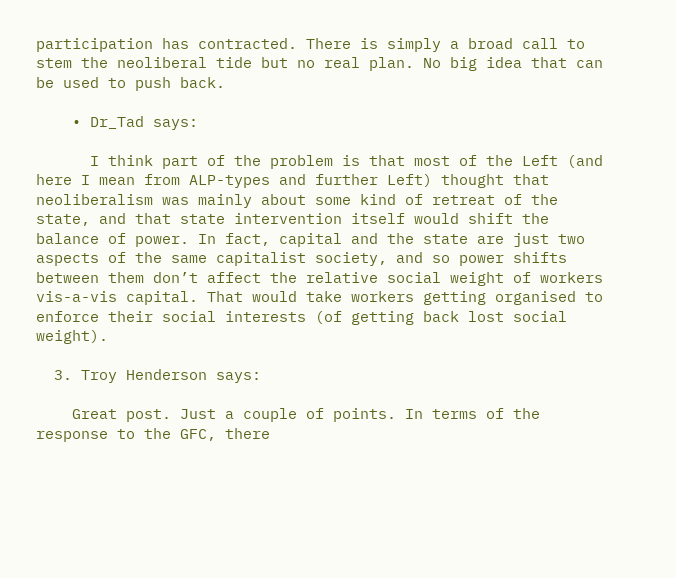participation has contracted. There is simply a broad call to stem the neoliberal tide but no real plan. No big idea that can be used to push back.

    • Dr_Tad says:

      I think part of the problem is that most of the Left (and here I mean from ALP-types and further Left) thought that neoliberalism was mainly about some kind of retreat of the state, and that state intervention itself would shift the balance of power. In fact, capital and the state are just two aspects of the same capitalist society, and so power shifts between them don’t affect the relative social weight of workers vis-a-vis capital. That would take workers getting organised to enforce their social interests (of getting back lost social weight).

  3. Troy Henderson says:

    Great post. Just a couple of points. In terms of the response to the GFC, there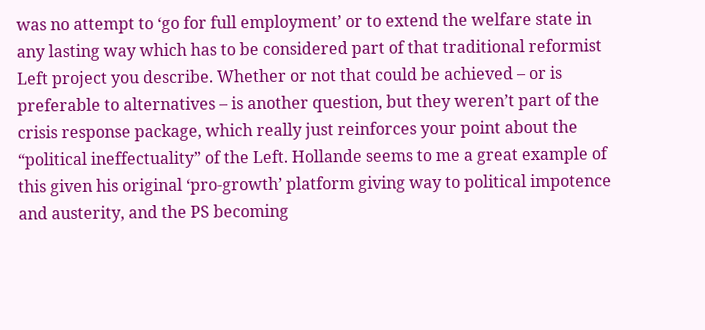was no attempt to ‘go for full employment’ or to extend the welfare state in any lasting way which has to be considered part of that traditional reformist Left project you describe. Whether or not that could be achieved – or is preferable to alternatives – is another question, but they weren’t part of the crisis response package, which really just reinforces your point about the “political ineffectuality” of the Left. Hollande seems to me a great example of this given his original ‘pro-growth’ platform giving way to political impotence and austerity, and the PS becoming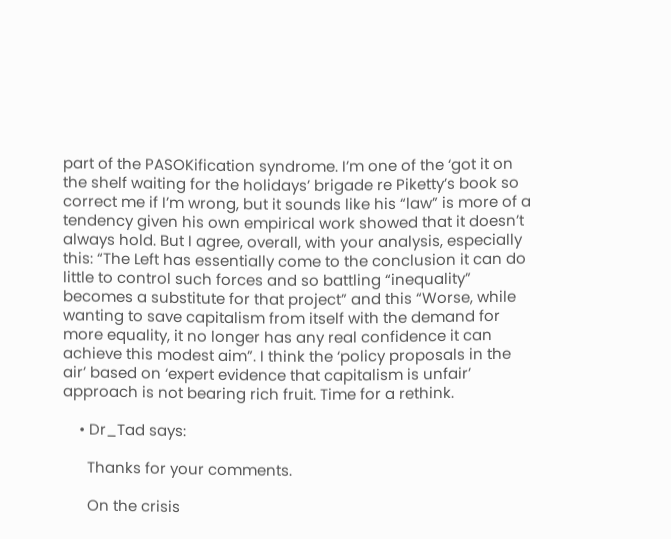part of the PASOKification syndrome. I’m one of the ‘got it on the shelf waiting for the holidays’ brigade re Piketty’s book so correct me if I’m wrong, but it sounds like his “law” is more of a tendency given his own empirical work showed that it doesn’t always hold. But I agree, overall, with your analysis, especially this: “The Left has essentially come to the conclusion it can do little to control such forces and so battling “inequality” becomes a substitute for that project” and this “Worse, while wanting to save capitalism from itself with the demand for more equality, it no longer has any real confidence it can achieve this modest aim”. I think the ‘policy proposals in the air’ based on ‘expert evidence that capitalism is unfair’ approach is not bearing rich fruit. Time for a rethink.

    • Dr_Tad says:

      Thanks for your comments.

      On the crisis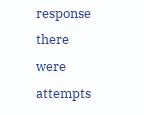response there were attempts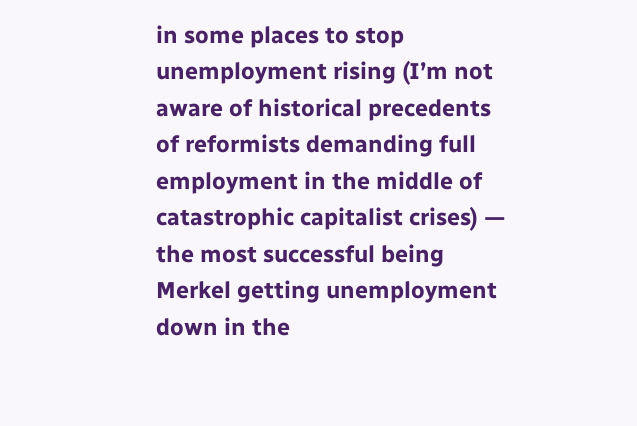in some places to stop unemployment rising (I’m not aware of historical precedents of reformists demanding full employment in the middle of catastrophic capitalist crises) — the most successful being Merkel getting unemployment down in the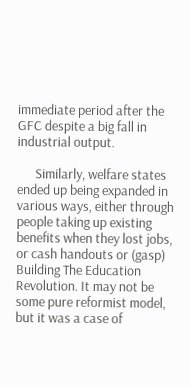immediate period after the GFC despite a big fall in industrial output.

      Similarly, welfare states ended up being expanded in various ways, either through people taking up existing benefits when they lost jobs, or cash handouts or (gasp) Building The Education Revolution. It may not be some pure reformist model, but it was a case of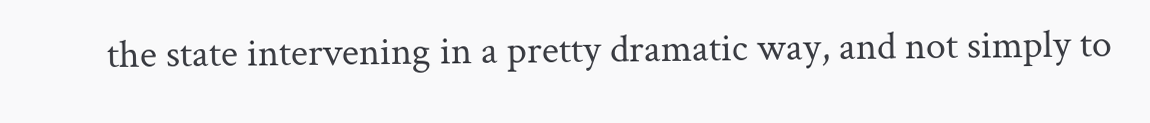the state intervening in a pretty dramatic way, and not simply to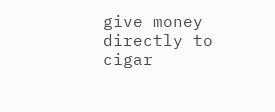give money directly to cigar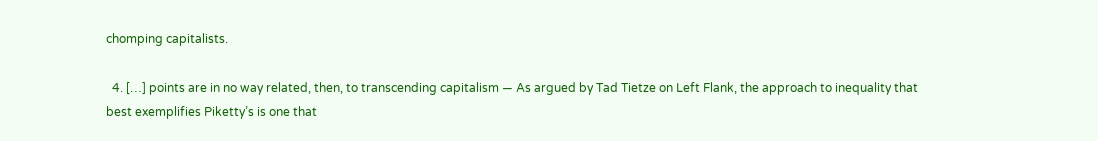chomping capitalists.

  4. […] points are in no way related, then, to transcending capitalism — As argued by Tad Tietze on Left Flank, the approach to inequality that best exemplifies Piketty’s is one that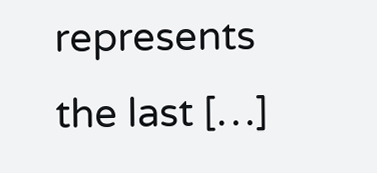represents the last […]